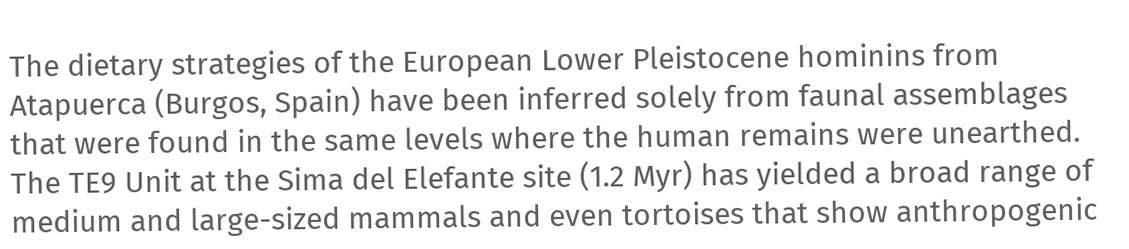The dietary strategies of the European Lower Pleistocene hominins from Atapuerca (Burgos, Spain) have been inferred solely from faunal assemblages that were found in the same levels where the human remains were unearthed. The TE9 Unit at the Sima del Elefante site (1.2 Myr) has yielded a broad range of medium and large-sized mammals and even tortoises that show anthropogenic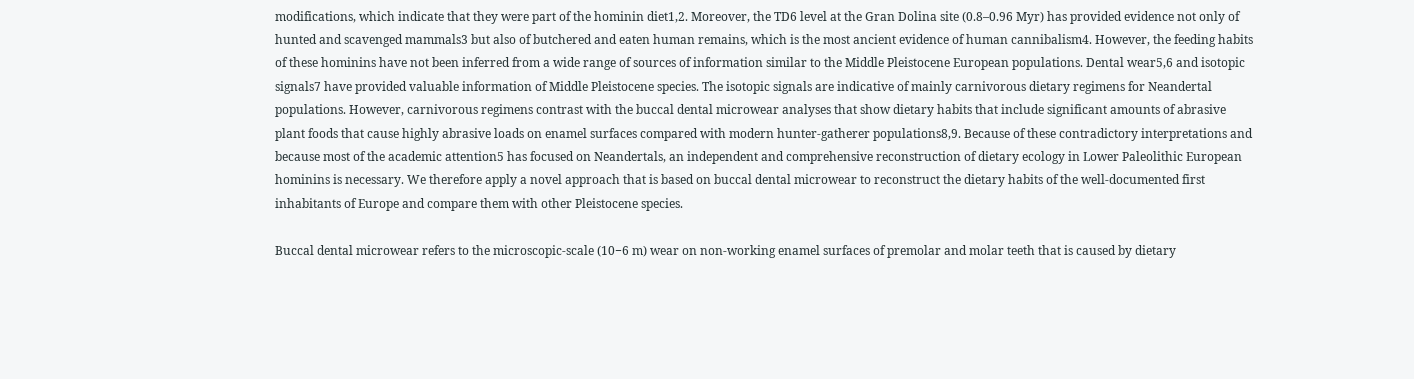modifications, which indicate that they were part of the hominin diet1,2. Moreover, the TD6 level at the Gran Dolina site (0.8–0.96 Myr) has provided evidence not only of hunted and scavenged mammals3 but also of butchered and eaten human remains, which is the most ancient evidence of human cannibalism4. However, the feeding habits of these hominins have not been inferred from a wide range of sources of information similar to the Middle Pleistocene European populations. Dental wear5,6 and isotopic signals7 have provided valuable information of Middle Pleistocene species. The isotopic signals are indicative of mainly carnivorous dietary regimens for Neandertal populations. However, carnivorous regimens contrast with the buccal dental microwear analyses that show dietary habits that include significant amounts of abrasive plant foods that cause highly abrasive loads on enamel surfaces compared with modern hunter-gatherer populations8,9. Because of these contradictory interpretations and because most of the academic attention5 has focused on Neandertals, an independent and comprehensive reconstruction of dietary ecology in Lower Paleolithic European hominins is necessary. We therefore apply a novel approach that is based on buccal dental microwear to reconstruct the dietary habits of the well-documented first inhabitants of Europe and compare them with other Pleistocene species.

Buccal dental microwear refers to the microscopic-scale (10−6 m) wear on non-working enamel surfaces of premolar and molar teeth that is caused by dietary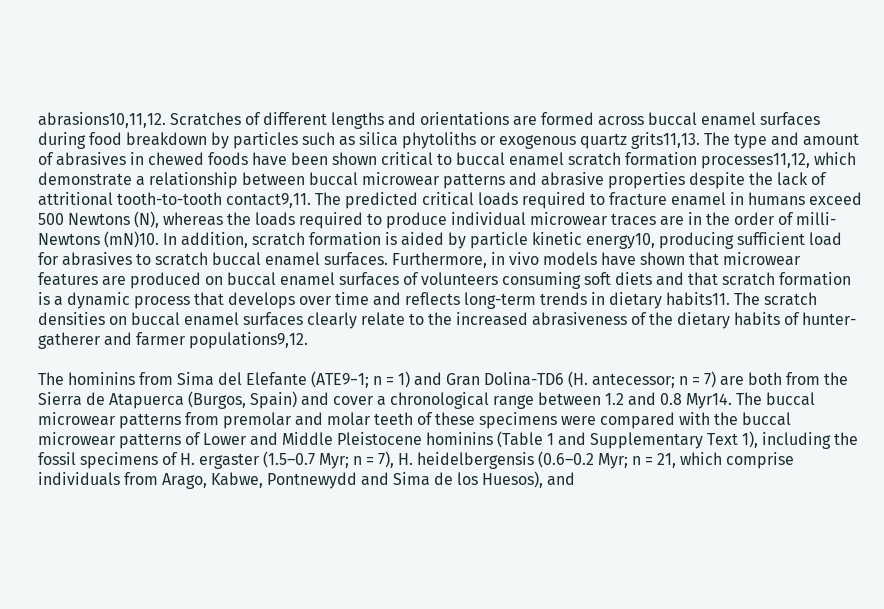abrasions10,11,12. Scratches of different lengths and orientations are formed across buccal enamel surfaces during food breakdown by particles such as silica phytoliths or exogenous quartz grits11,13. The type and amount of abrasives in chewed foods have been shown critical to buccal enamel scratch formation processes11,12, which demonstrate a relationship between buccal microwear patterns and abrasive properties despite the lack of attritional tooth-to-tooth contact9,11. The predicted critical loads required to fracture enamel in humans exceed 500 Newtons (N), whereas the loads required to produce individual microwear traces are in the order of milli-Newtons (mN)10. In addition, scratch formation is aided by particle kinetic energy10, producing sufficient load for abrasives to scratch buccal enamel surfaces. Furthermore, in vivo models have shown that microwear features are produced on buccal enamel surfaces of volunteers consuming soft diets and that scratch formation is a dynamic process that develops over time and reflects long-term trends in dietary habits11. The scratch densities on buccal enamel surfaces clearly relate to the increased abrasiveness of the dietary habits of hunter-gatherer and farmer populations9,12.

The hominins from Sima del Elefante (ATE9−1; n = 1) and Gran Dolina-TD6 (H. antecessor; n = 7) are both from the Sierra de Atapuerca (Burgos, Spain) and cover a chronological range between 1.2 and 0.8 Myr14. The buccal microwear patterns from premolar and molar teeth of these specimens were compared with the buccal microwear patterns of Lower and Middle Pleistocene hominins (Table 1 and Supplementary Text 1), including the fossil specimens of H. ergaster (1.5–0.7 Myr; n = 7), H. heidelbergensis (0.6–0.2 Myr; n = 21, which comprise individuals from Arago, Kabwe, Pontnewydd and Sima de los Huesos), and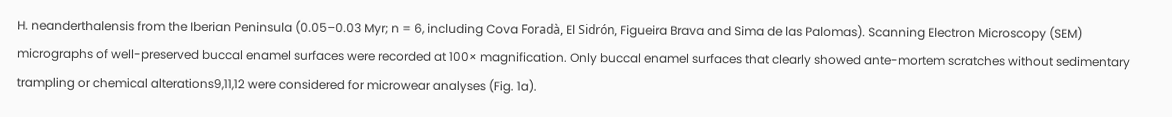H. neanderthalensis from the Iberian Peninsula (0.05–0.03 Myr; n = 6, including Cova Foradà, El Sidrón, Figueira Brava and Sima de las Palomas). Scanning Electron Microscopy (SEM) micrographs of well-preserved buccal enamel surfaces were recorded at 100× magnification. Only buccal enamel surfaces that clearly showed ante-mortem scratches without sedimentary trampling or chemical alterations9,11,12 were considered for microwear analyses (Fig. 1a).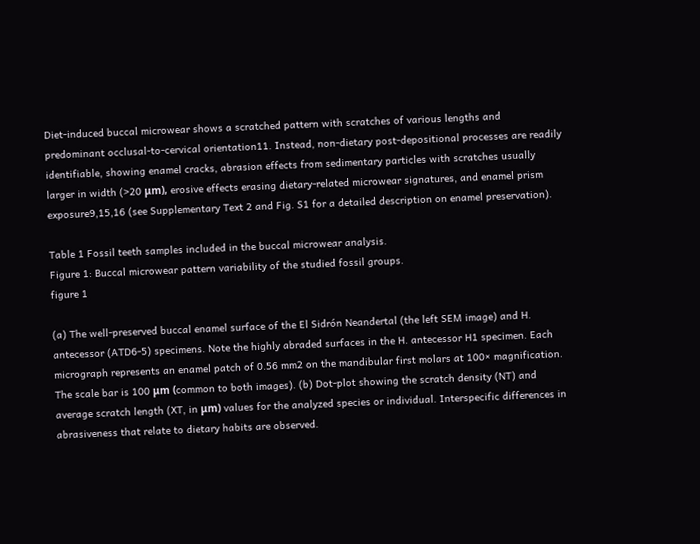Diet-induced buccal microwear shows a scratched pattern with scratches of various lengths and predominant occlusal-to-cervical orientation11. Instead, non-dietary post-depositional processes are readily identifiable, showing enamel cracks, abrasion effects from sedimentary particles with scratches usually larger in width (>20 μm), erosive effects erasing dietary-related microwear signatures, and enamel prism exposure9,15,16 (see Supplementary Text 2 and Fig. S1 for a detailed description on enamel preservation).

Table 1 Fossil teeth samples included in the buccal microwear analysis.
Figure 1: Buccal microwear pattern variability of the studied fossil groups.
figure 1

(a) The well-preserved buccal enamel surface of the El Sidrón Neandertal (the left SEM image) and H. antecessor (ATD6-5) specimens. Note the highly abraded surfaces in the H. antecessor H1 specimen. Each micrograph represents an enamel patch of 0.56 mm2 on the mandibular first molars at 100× magnification. The scale bar is 100 μm (common to both images). (b) Dot-plot showing the scratch density (NT) and average scratch length (XT, in μm) values for the analyzed species or individual. Interspecific differences in abrasiveness that relate to dietary habits are observed.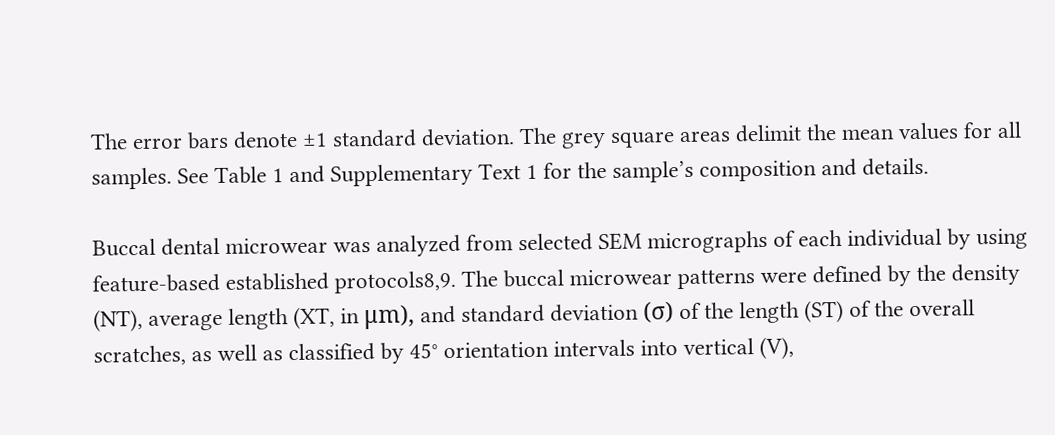The error bars denote ±1 standard deviation. The grey square areas delimit the mean values for all samples. See Table 1 and Supplementary Text 1 for the sample’s composition and details.

Buccal dental microwear was analyzed from selected SEM micrographs of each individual by using feature-based established protocols8,9. The buccal microwear patterns were defined by the density (NT), average length (XT, in μm), and standard deviation (σ) of the length (ST) of the overall scratches, as well as classified by 45° orientation intervals into vertical (V),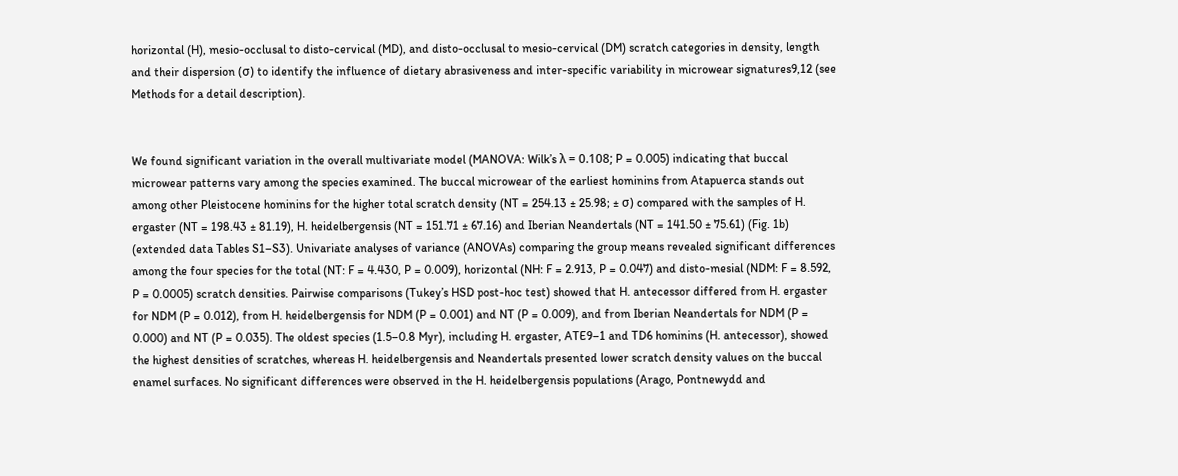horizontal (H), mesio-occlusal to disto-cervical (MD), and disto-occlusal to mesio-cervical (DM) scratch categories in density, length and their dispersion (σ) to identify the influence of dietary abrasiveness and inter-specific variability in microwear signatures9,12 (see Methods for a detail description).


We found significant variation in the overall multivariate model (MANOVA: Wilk’s λ = 0.108; P = 0.005) indicating that buccal microwear patterns vary among the species examined. The buccal microwear of the earliest hominins from Atapuerca stands out among other Pleistocene hominins for the higher total scratch density (NT = 254.13 ± 25.98; ± σ) compared with the samples of H. ergaster (NT = 198.43 ± 81.19), H. heidelbergensis (NT = 151.71 ± 67.16) and Iberian Neandertals (NT = 141.50 ± 75.61) (Fig. 1b) (extended data Tables S1–S3). Univariate analyses of variance (ANOVAs) comparing the group means revealed significant differences among the four species for the total (NT: F = 4.430, P = 0.009), horizontal (NH: F = 2.913, P = 0.047) and disto-mesial (NDM: F = 8.592, P = 0.0005) scratch densities. Pairwise comparisons (Tukey’s HSD post-hoc test) showed that H. antecessor differed from H. ergaster for NDM (P = 0.012), from H. heidelbergensis for NDM (P = 0.001) and NT (P = 0.009), and from Iberian Neandertals for NDM (P = 0.000) and NT (P = 0.035). The oldest species (1.5–0.8 Myr), including H. ergaster, ATE9–1 and TD6 hominins (H. antecessor), showed the highest densities of scratches, whereas H. heidelbergensis and Neandertals presented lower scratch density values on the buccal enamel surfaces. No significant differences were observed in the H. heidelbergensis populations (Arago, Pontnewydd and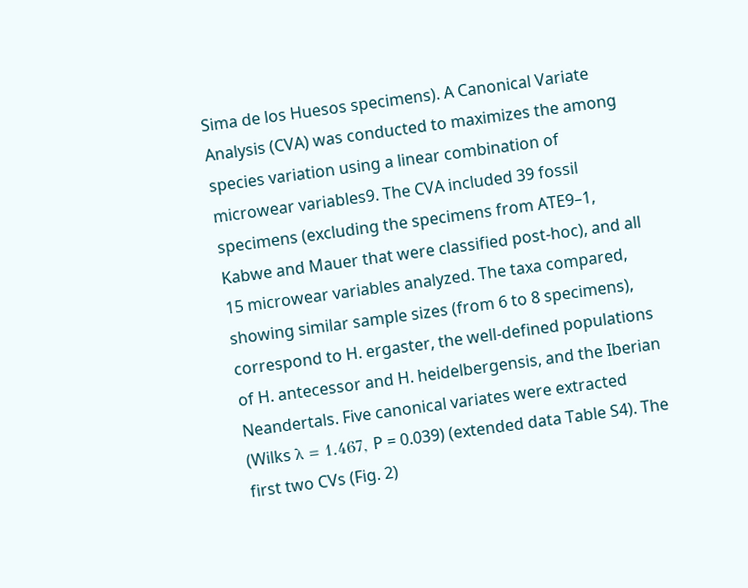Sima de los Huesos specimens). A Canonical Variate Analysis (CVA) was conducted to maximizes the among species variation using a linear combination of microwear variables9. The CVA included 39 fossil specimens (excluding the specimens from ATE9–1, Kabwe and Mauer that were classified post-hoc), and all 15 microwear variables analyzed. The taxa compared, showing similar sample sizes (from 6 to 8 specimens), correspond to H. ergaster, the well-defined populations of H. antecessor and H. heidelbergensis, and the Iberian Neandertals. Five canonical variates were extracted (Wilks λ = 1.467, P = 0.039) (extended data Table S4). The first two CVs (Fig. 2)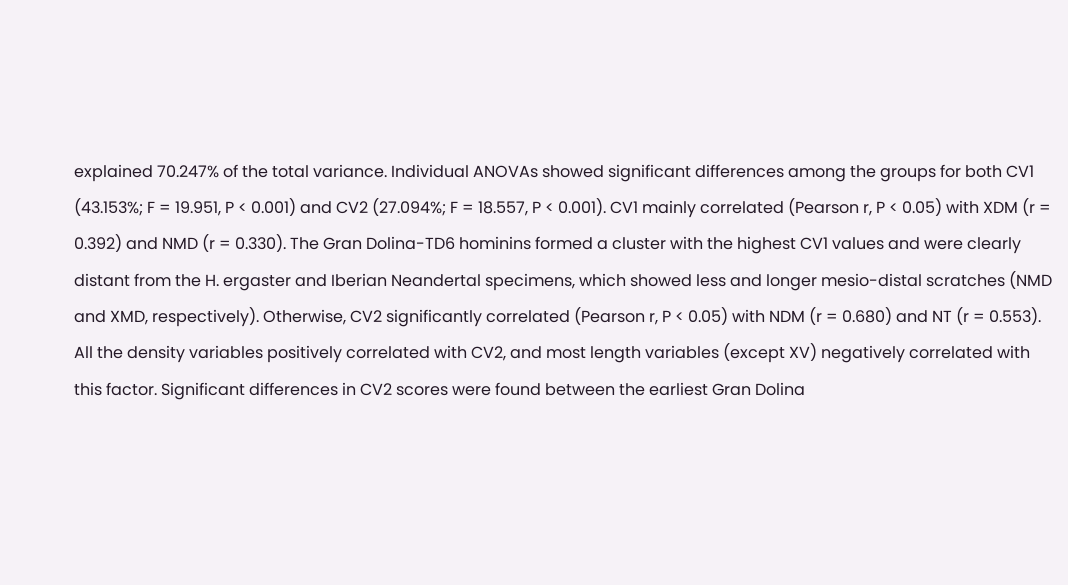explained 70.247% of the total variance. Individual ANOVAs showed significant differences among the groups for both CV1 (43.153%; F = 19.951, P < 0.001) and CV2 (27.094%; F = 18.557, P < 0.001). CV1 mainly correlated (Pearson r, P < 0.05) with XDM (r = 0.392) and NMD (r = 0.330). The Gran Dolina-TD6 hominins formed a cluster with the highest CV1 values and were clearly distant from the H. ergaster and Iberian Neandertal specimens, which showed less and longer mesio-distal scratches (NMD and XMD, respectively). Otherwise, CV2 significantly correlated (Pearson r, P < 0.05) with NDM (r = 0.680) and NT (r = 0.553). All the density variables positively correlated with CV2, and most length variables (except XV) negatively correlated with this factor. Significant differences in CV2 scores were found between the earliest Gran Dolina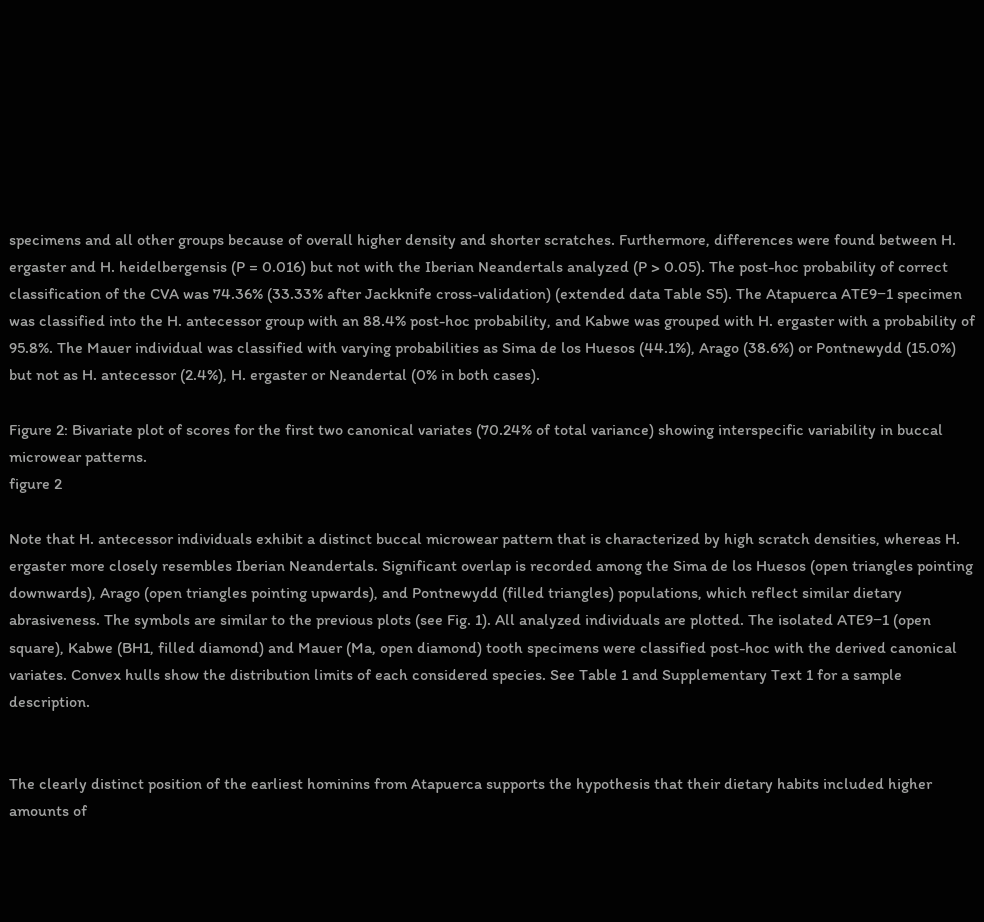specimens and all other groups because of overall higher density and shorter scratches. Furthermore, differences were found between H. ergaster and H. heidelbergensis (P = 0.016) but not with the Iberian Neandertals analyzed (P > 0.05). The post-hoc probability of correct classification of the CVA was 74.36% (33.33% after Jackknife cross-validation) (extended data Table S5). The Atapuerca ATE9−1 specimen was classified into the H. antecessor group with an 88.4% post-hoc probability, and Kabwe was grouped with H. ergaster with a probability of 95.8%. The Mauer individual was classified with varying probabilities as Sima de los Huesos (44.1%), Arago (38.6%) or Pontnewydd (15.0%) but not as H. antecessor (2.4%), H. ergaster or Neandertal (0% in both cases).

Figure 2: Bivariate plot of scores for the first two canonical variates (70.24% of total variance) showing interspecific variability in buccal microwear patterns.
figure 2

Note that H. antecessor individuals exhibit a distinct buccal microwear pattern that is characterized by high scratch densities, whereas H. ergaster more closely resembles Iberian Neandertals. Significant overlap is recorded among the Sima de los Huesos (open triangles pointing downwards), Arago (open triangles pointing upwards), and Pontnewydd (filled triangles) populations, which reflect similar dietary abrasiveness. The symbols are similar to the previous plots (see Fig. 1). All analyzed individuals are plotted. The isolated ATE9−1 (open square), Kabwe (BH1, filled diamond) and Mauer (Ma, open diamond) tooth specimens were classified post-hoc with the derived canonical variates. Convex hulls show the distribution limits of each considered species. See Table 1 and Supplementary Text 1 for a sample description.


The clearly distinct position of the earliest hominins from Atapuerca supports the hypothesis that their dietary habits included higher amounts of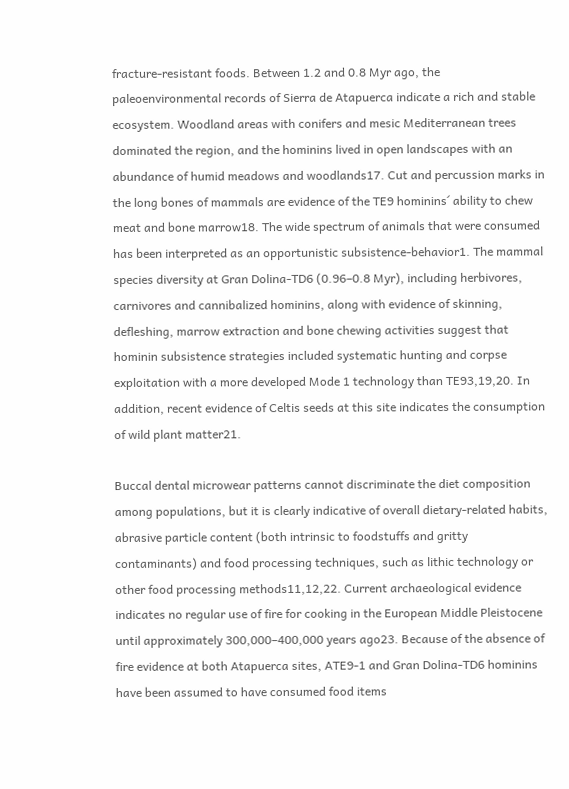fracture-resistant foods. Between 1.2 and 0.8 Myr ago, the paleoenvironmental records of Sierra de Atapuerca indicate a rich and stable ecosystem. Woodland areas with conifers and mesic Mediterranean trees dominated the region, and the hominins lived in open landscapes with an abundance of humid meadows and woodlands17. Cut and percussion marks in the long bones of mammals are evidence of the TE9 hominins´ ability to chew meat and bone marrow18. The wide spectrum of animals that were consumed has been interpreted as an opportunistic subsistence-behavior1. The mammal species diversity at Gran Dolina-TD6 (0.96–0.8 Myr), including herbivores, carnivores and cannibalized hominins, along with evidence of skinning, defleshing, marrow extraction and bone chewing activities suggest that hominin subsistence strategies included systematic hunting and corpse exploitation with a more developed Mode 1 technology than TE93,19,20. In addition, recent evidence of Celtis seeds at this site indicates the consumption of wild plant matter21.

Buccal dental microwear patterns cannot discriminate the diet composition among populations, but it is clearly indicative of overall dietary-related habits, abrasive particle content (both intrinsic to foodstuffs and gritty contaminants) and food processing techniques, such as lithic technology or other food processing methods11,12,22. Current archaeological evidence indicates no regular use of fire for cooking in the European Middle Pleistocene until approximately 300,000–400,000 years ago23. Because of the absence of fire evidence at both Atapuerca sites, ATE9-1 and Gran Dolina-TD6 hominins have been assumed to have consumed food items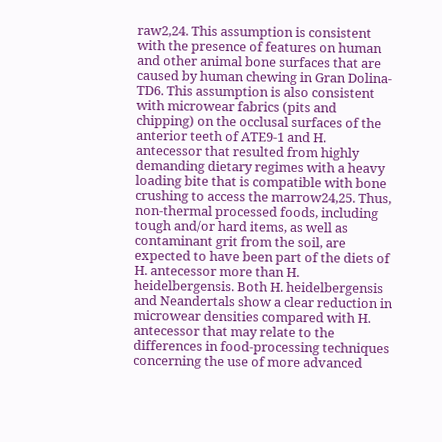raw2,24. This assumption is consistent with the presence of features on human and other animal bone surfaces that are caused by human chewing in Gran Dolina-TD6. This assumption is also consistent with microwear fabrics (pits and chipping) on the occlusal surfaces of the anterior teeth of ATE9-1 and H. antecessor that resulted from highly demanding dietary regimes with a heavy loading bite that is compatible with bone crushing to access the marrow24,25. Thus, non-thermal processed foods, including tough and/or hard items, as well as contaminant grit from the soil, are expected to have been part of the diets of H. antecessor more than H. heidelbergensis. Both H. heidelbergensis and Neandertals show a clear reduction in microwear densities compared with H. antecessor that may relate to the differences in food-processing techniques concerning the use of more advanced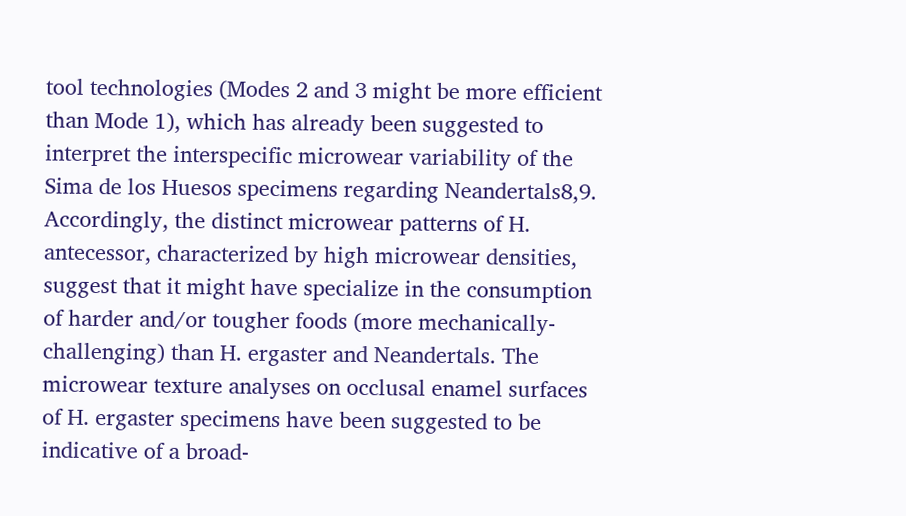tool technologies (Modes 2 and 3 might be more efficient than Mode 1), which has already been suggested to interpret the interspecific microwear variability of the Sima de los Huesos specimens regarding Neandertals8,9. Accordingly, the distinct microwear patterns of H. antecessor, characterized by high microwear densities, suggest that it might have specialize in the consumption of harder and/or tougher foods (more mechanically-challenging) than H. ergaster and Neandertals. The microwear texture analyses on occlusal enamel surfaces of H. ergaster specimens have been suggested to be indicative of a broad-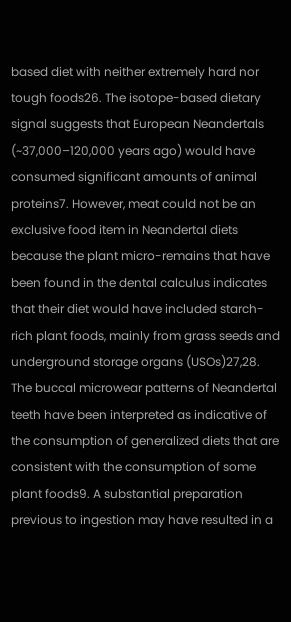based diet with neither extremely hard nor tough foods26. The isotope-based dietary signal suggests that European Neandertals (~37,000–120,000 years ago) would have consumed significant amounts of animal proteins7. However, meat could not be an exclusive food item in Neandertal diets because the plant micro-remains that have been found in the dental calculus indicates that their diet would have included starch-rich plant foods, mainly from grass seeds and underground storage organs (USOs)27,28. The buccal microwear patterns of Neandertal teeth have been interpreted as indicative of the consumption of generalized diets that are consistent with the consumption of some plant foods9. A substantial preparation previous to ingestion may have resulted in a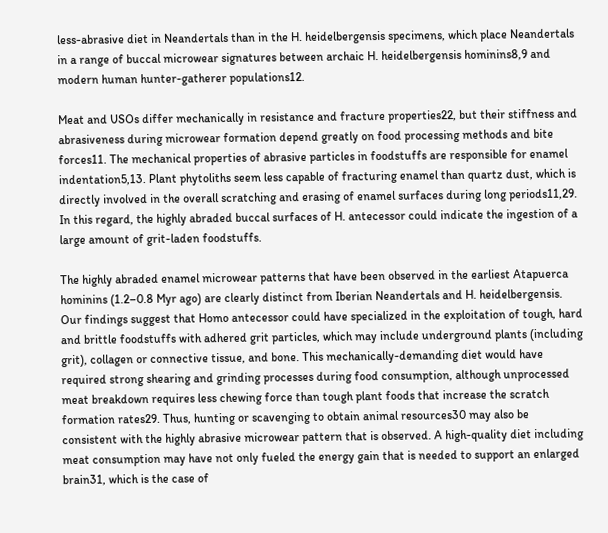less-abrasive diet in Neandertals than in the H. heidelbergensis specimens, which place Neandertals in a range of buccal microwear signatures between archaic H. heidelbergensis hominins8,9 and modern human hunter-gatherer populations12.

Meat and USOs differ mechanically in resistance and fracture properties22, but their stiffness and abrasiveness during microwear formation depend greatly on food processing methods and bite forces11. The mechanical properties of abrasive particles in foodstuffs are responsible for enamel indentation5,13. Plant phytoliths seem less capable of fracturing enamel than quartz dust, which is directly involved in the overall scratching and erasing of enamel surfaces during long periods11,29. In this regard, the highly abraded buccal surfaces of H. antecessor could indicate the ingestion of a large amount of grit-laden foodstuffs.

The highly abraded enamel microwear patterns that have been observed in the earliest Atapuerca hominins (1.2–0.8 Myr ago) are clearly distinct from Iberian Neandertals and H. heidelbergensis. Our findings suggest that Homo antecessor could have specialized in the exploitation of tough, hard and brittle foodstuffs with adhered grit particles, which may include underground plants (including grit), collagen or connective tissue, and bone. This mechanically-demanding diet would have required strong shearing and grinding processes during food consumption, although unprocessed meat breakdown requires less chewing force than tough plant foods that increase the scratch formation rates29. Thus, hunting or scavenging to obtain animal resources30 may also be consistent with the highly abrasive microwear pattern that is observed. A high-quality diet including meat consumption may have not only fueled the energy gain that is needed to support an enlarged brain31, which is the case of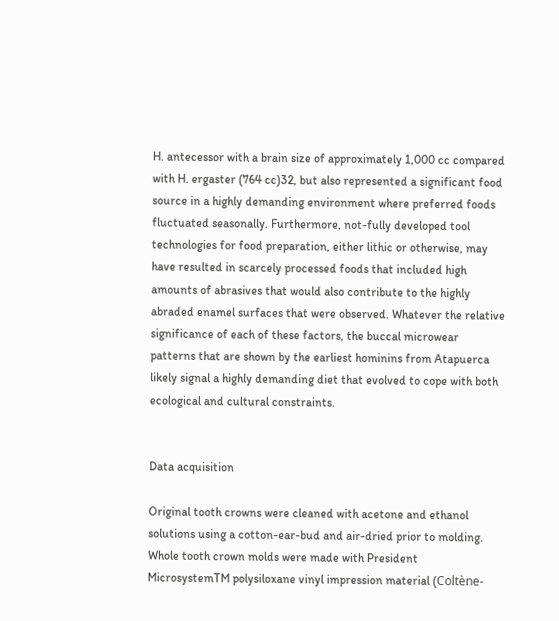H. antecessor with a brain size of approximately 1,000 cc compared with H. ergaster (764 cc)32, but also represented a significant food source in a highly demanding environment where preferred foods fluctuated seasonally. Furthermore, not-fully developed tool technologies for food preparation, either lithic or otherwise, may have resulted in scarcely processed foods that included high amounts of abrasives that would also contribute to the highly abraded enamel surfaces that were observed. Whatever the relative significance of each of these factors, the buccal microwear patterns that are shown by the earliest hominins from Atapuerca likely signal a highly demanding diet that evolved to cope with both ecological and cultural constraints.


Data acquisition

Original tooth crowns were cleaned with acetone and ethanol solutions using a cotton-ear-bud and air-dried prior to molding. Whole tooth crown molds were made with President MicrosystemTM polysiloxane vinyl impression material (Coltène-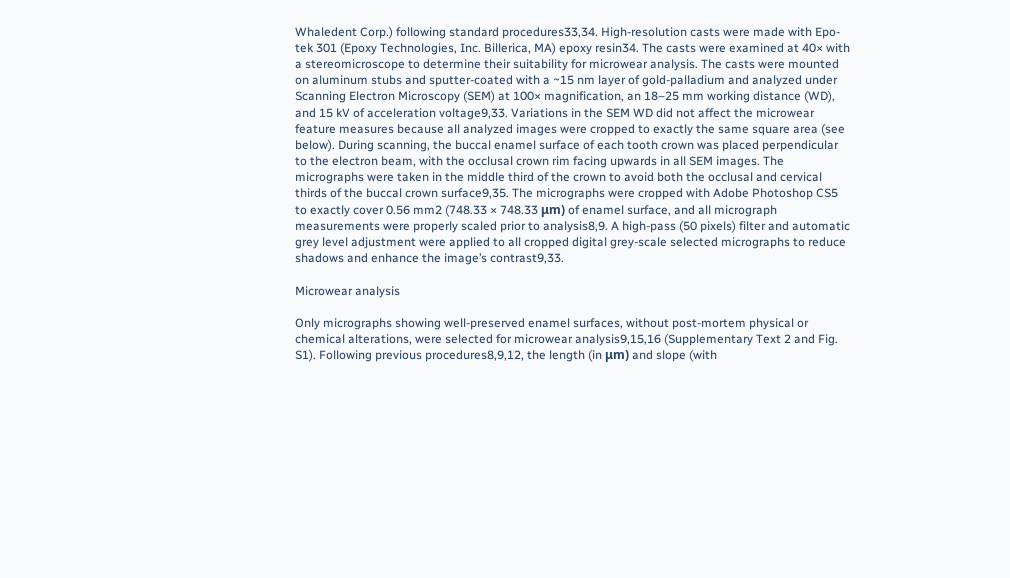Whaledent Corp.) following standard procedures33,34. High-resolution casts were made with Epo-tek 301 (Epoxy Technologies, Inc. Billerica, MA) epoxy resin34. The casts were examined at 40× with a stereomicroscope to determine their suitability for microwear analysis. The casts were mounted on aluminum stubs and sputter-coated with a ~15 nm layer of gold-palladium and analyzed under Scanning Electron Microscopy (SEM) at 100× magnification, an 18–25 mm working distance (WD), and 15 kV of acceleration voltage9,33. Variations in the SEM WD did not affect the microwear feature measures because all analyzed images were cropped to exactly the same square area (see below). During scanning, the buccal enamel surface of each tooth crown was placed perpendicular to the electron beam, with the occlusal crown rim facing upwards in all SEM images. The micrographs were taken in the middle third of the crown to avoid both the occlusal and cervical thirds of the buccal crown surface9,35. The micrographs were cropped with Adobe Photoshop CS5 to exactly cover 0.56 mm2 (748.33 × 748.33 μm) of enamel surface, and all micrograph measurements were properly scaled prior to analysis8,9. A high-pass (50 pixels) filter and automatic grey level adjustment were applied to all cropped digital grey-scale selected micrographs to reduce shadows and enhance the image’s contrast9,33.

Microwear analysis

Only micrographs showing well-preserved enamel surfaces, without post-mortem physical or chemical alterations, were selected for microwear analysis9,15,16 (Supplementary Text 2 and Fig. S1). Following previous procedures8,9,12, the length (in μm) and slope (with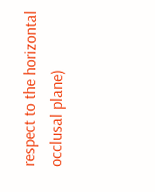respect to the horizontal occlusal plane)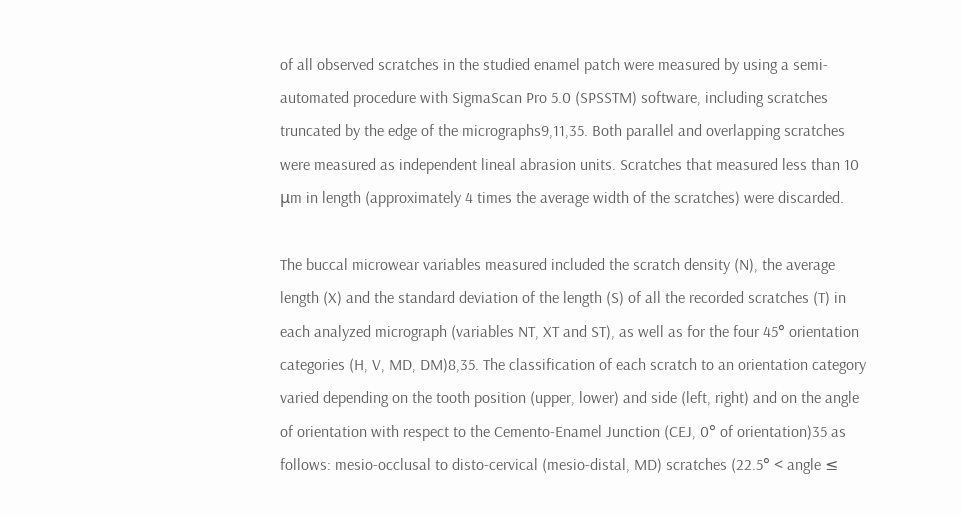of all observed scratches in the studied enamel patch were measured by using a semi-automated procedure with SigmaScan Pro 5.0 (SPSSTM) software, including scratches truncated by the edge of the micrographs9,11,35. Both parallel and overlapping scratches were measured as independent lineal abrasion units. Scratches that measured less than 10 μm in length (approximately 4 times the average width of the scratches) were discarded.

The buccal microwear variables measured included the scratch density (N), the average length (X) and the standard deviation of the length (S) of all the recorded scratches (T) in each analyzed micrograph (variables NT, XT and ST), as well as for the four 45° orientation categories (H, V, MD, DM)8,35. The classification of each scratch to an orientation category varied depending on the tooth position (upper, lower) and side (left, right) and on the angle of orientation with respect to the Cemento-Enamel Junction (CEJ, 0° of orientation)35 as follows: mesio-occlusal to disto-cervical (mesio-distal, MD) scratches (22.5° < angle ≤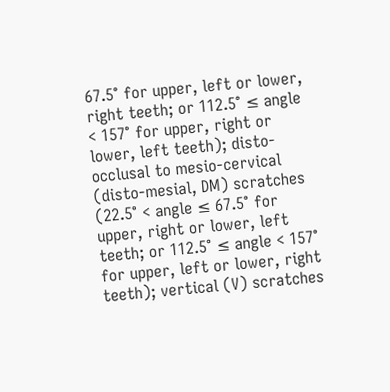67.5° for upper, left or lower, right teeth; or 112.5° ≤ angle < 157° for upper, right or lower, left teeth); disto-occlusal to mesio-cervical (disto-mesial, DM) scratches (22.5° < angle ≤ 67.5° for upper, right or lower, left teeth; or 112.5° ≤ angle < 157° for upper, left or lower, right teeth); vertical (V) scratches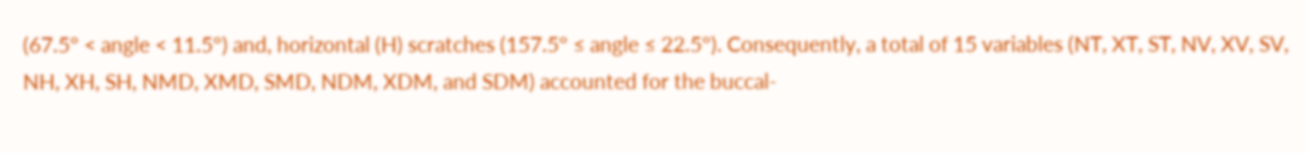(67.5° < angle < 11.5°) and, horizontal (H) scratches (157.5° ≤ angle ≤ 22.5°). Consequently, a total of 15 variables (NT, XT, ST, NV, XV, SV, NH, XH, SH, NMD, XMD, SMD, NDM, XDM, and SDM) accounted for the buccal-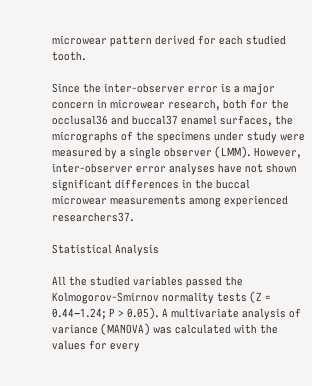microwear pattern derived for each studied tooth.

Since the inter-observer error is a major concern in microwear research, both for the occlusal36 and buccal37 enamel surfaces, the micrographs of the specimens under study were measured by a single observer (LMM). However, inter-observer error analyses have not shown significant differences in the buccal microwear measurements among experienced researchers37.

Statistical Analysis

All the studied variables passed the Kolmogorov-Smirnov normality tests (Z = 0.44−1.24; P > 0.05). A multivariate analysis of variance (MANOVA) was calculated with the values for every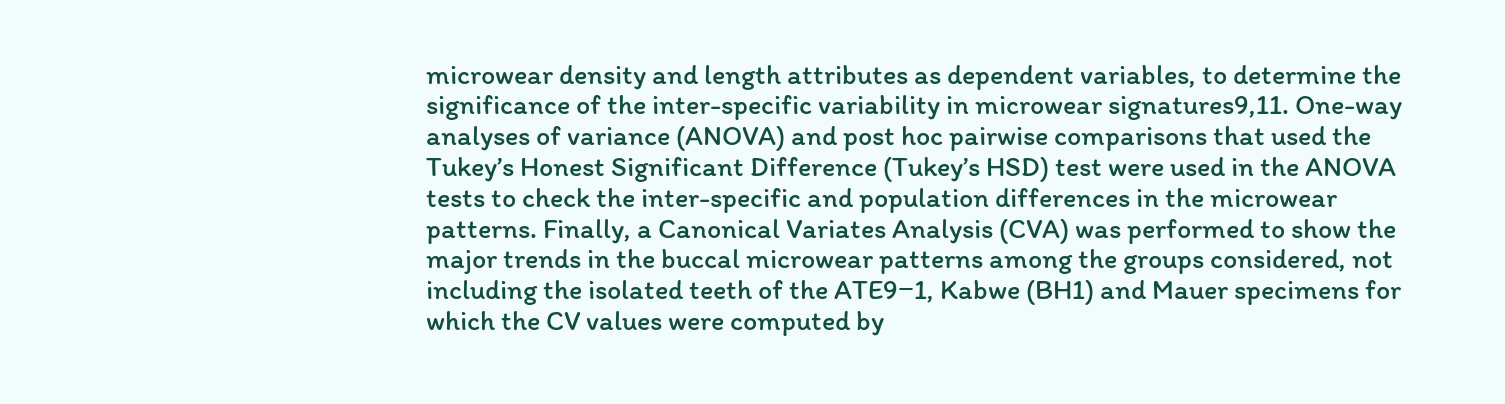microwear density and length attributes as dependent variables, to determine the significance of the inter-specific variability in microwear signatures9,11. One-way analyses of variance (ANOVA) and post hoc pairwise comparisons that used the Tukey’s Honest Significant Difference (Tukey’s HSD) test were used in the ANOVA tests to check the inter-specific and population differences in the microwear patterns. Finally, a Canonical Variates Analysis (CVA) was performed to show the major trends in the buccal microwear patterns among the groups considered, not including the isolated teeth of the ATE9−1, Kabwe (BH1) and Mauer specimens for which the CV values were computed by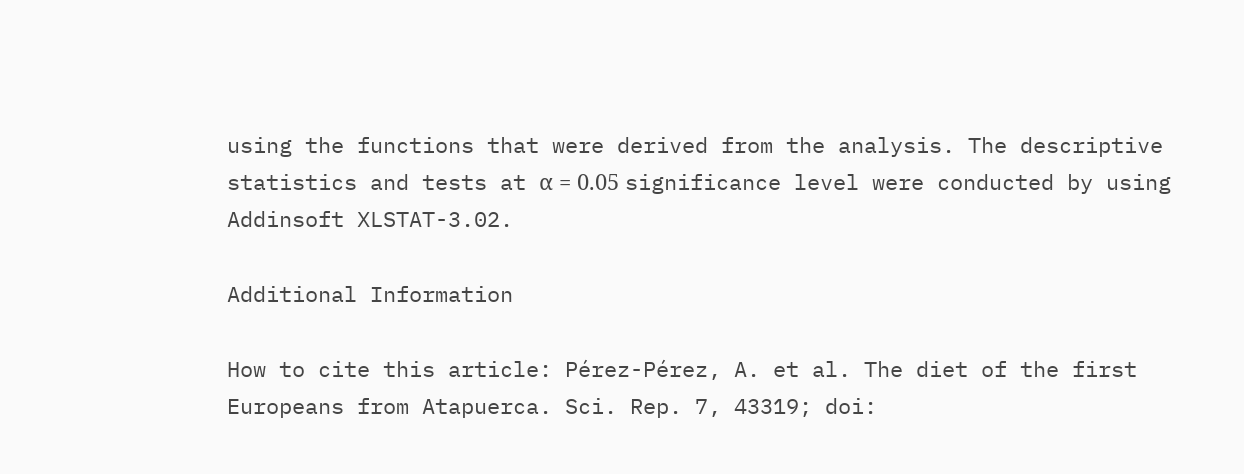using the functions that were derived from the analysis. The descriptive statistics and tests at α = 0.05 significance level were conducted by using Addinsoft XLSTAT-3.02.

Additional Information

How to cite this article: Pérez-Pérez, A. et al. The diet of the first Europeans from Atapuerca. Sci. Rep. 7, 43319; doi: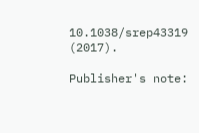10.1038/srep43319 (2017).

Publisher's note: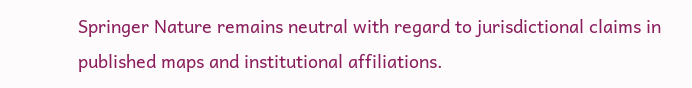Springer Nature remains neutral with regard to jurisdictional claims in published maps and institutional affiliations.